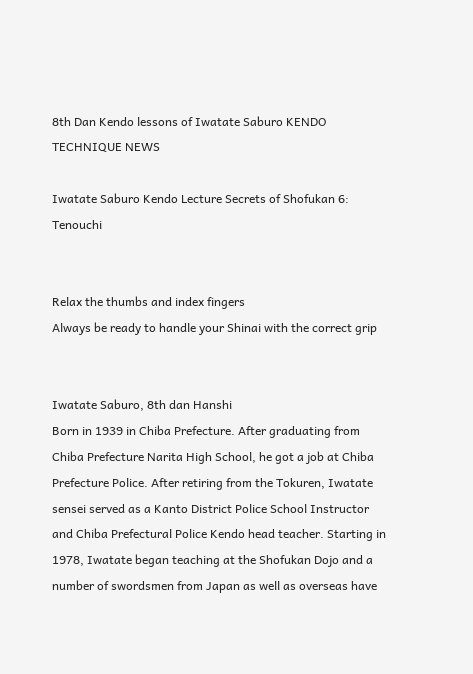8th Dan Kendo lessons of Iwatate Saburo KENDO TECHNIQUE NEWS

Iwatate Saburo Kendo Lecture Secrets of Shofukan 6: Tenouchi


Relax the thumbs and index fingers
Always be ready to handle your Shinai with the correct grip


Iwatate Saburo, 8th dan Hanshi
Born in 1939 in Chiba Prefecture. After graduating from Chiba Prefecture Narita High School, he got a job at Chiba Prefecture Police. After retiring from the Tokuren, Iwatate sensei served as a Kanto District Police School Instructor and Chiba Prefectural Police Kendo head teacher. Starting in 1978, Iwatate began teaching at the Shofukan Dojo and a number of swordsmen from Japan as well as overseas have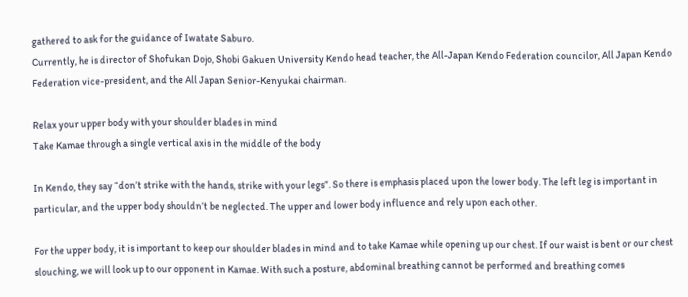gathered to ask for the guidance of Iwatate Saburo.
Currently, he is director of Shofukan Dojo, Shobi Gakuen University Kendo head teacher, the All-Japan Kendo Federation councilor, All Japan Kendo Federation vice-president, and the All Japan Senior-Kenyukai chairman.

Relax your upper body with your shoulder blades in mind
Take Kamae through a single vertical axis in the middle of the body

In Kendo, they say “don’t strike with the hands, strike with your legs”. So there is emphasis placed upon the lower body. The left leg is important in particular, and the upper body shouldn’t be neglected. The upper and lower body influence and rely upon each other.

For the upper body, it is important to keep our shoulder blades in mind and to take Kamae while opening up our chest. If our waist is bent or our chest slouching, we will look up to our opponent in Kamae. With such a posture, abdominal breathing cannot be performed and breathing comes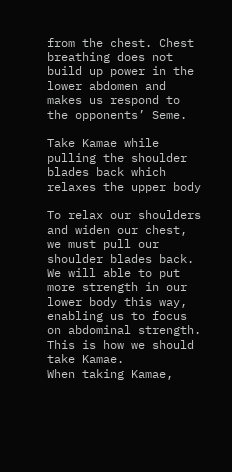from the chest. Chest breathing does not build up power in the lower abdomen and makes us respond to the opponents’ Seme.

Take Kamae while pulling the shoulder blades back which relaxes the upper body

To relax our shoulders and widen our chest, we must pull our shoulder blades back. We will able to put more strength in our lower body this way, enabling us to focus on abdominal strength. This is how we should take Kamae.
When taking Kamae,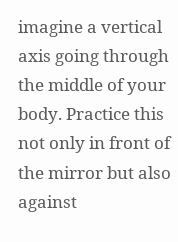imagine a vertical axis going through the middle of your body. Practice this not only in front of the mirror but also against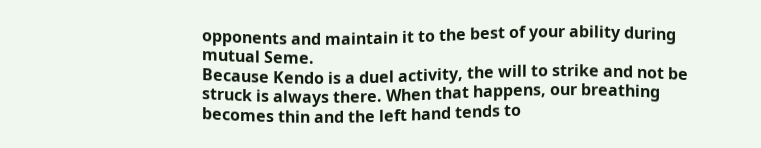opponents and maintain it to the best of your ability during mutual Seme.
Because Kendo is a duel activity, the will to strike and not be struck is always there. When that happens, our breathing becomes thin and the left hand tends to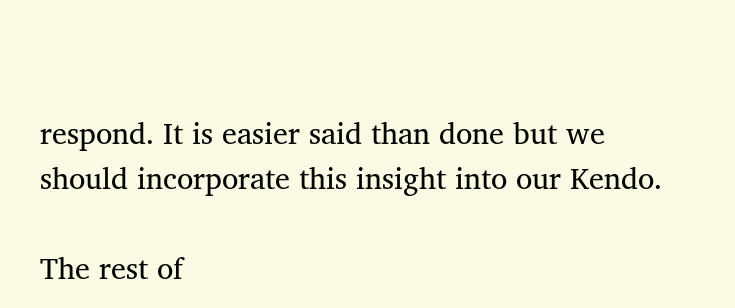respond. It is easier said than done but we should incorporate this insight into our Kendo.

The rest of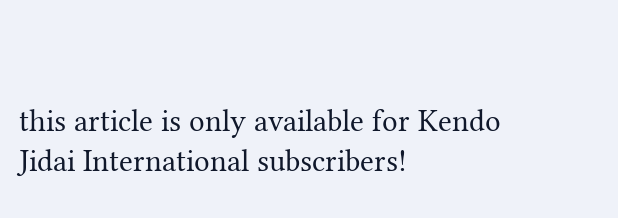this article is only available for Kendo Jidai International subscribers!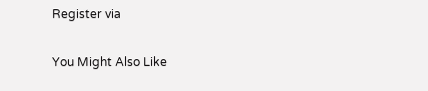Register via


You Might Also Like